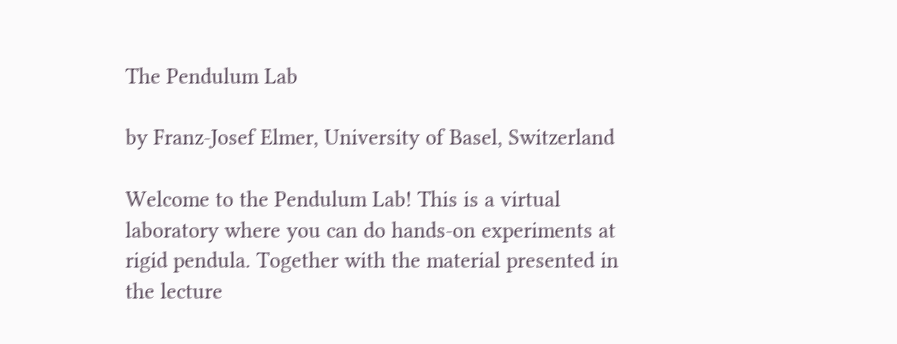The Pendulum Lab

by Franz-Josef Elmer, University of Basel, Switzerland

Welcome to the Pendulum Lab! This is a virtual laboratory where you can do hands-on experiments at rigid pendula. Together with the material presented in the lecture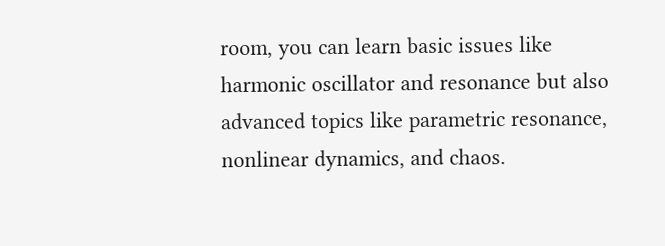room, you can learn basic issues like harmonic oscillator and resonance but also advanced topics like parametric resonance, nonlinear dynamics, and chaos.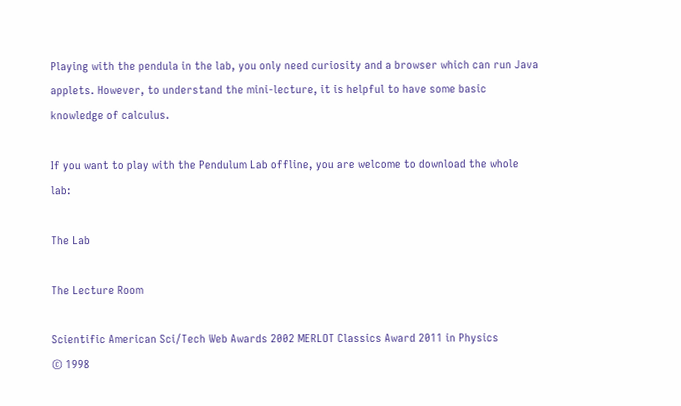Playing with the pendula in the lab, you only need curiosity and a browser which can run Java applets. However, to understand the mini-lecture, it is helpful to have some basic knowledge of calculus.

If you want to play with the Pendulum Lab offline, you are welcome to download the whole lab:

The Lab

The Lecture Room

Scientific American Sci/Tech Web Awards 2002 MERLOT Classics Award 2011 in Physics
© 1998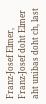Franz-Josef Elmer,  Franz-Josef doht Elmer aht unibas doht ch, last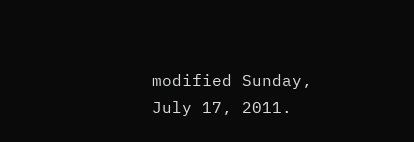modified Sunday, July 17, 2011.